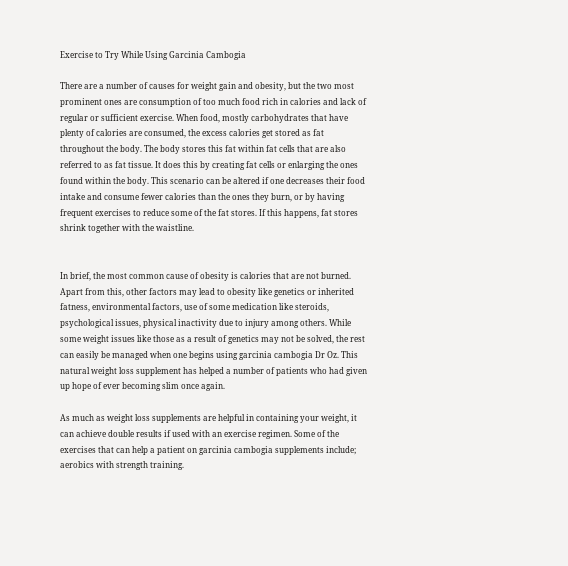Exercise to Try While Using Garcinia Cambogia

There are a number of causes for weight gain and obesity, but the two most prominent ones are consumption of too much food rich in calories and lack of regular or sufficient exercise. When food, mostly carbohydrates that have plenty of calories are consumed, the excess calories get stored as fat throughout the body. The body stores this fat within fat cells that are also referred to as fat tissue. It does this by creating fat cells or enlarging the ones found within the body. This scenario can be altered if one decreases their food intake and consume fewer calories than the ones they burn, or by having frequent exercises to reduce some of the fat stores. If this happens, fat stores shrink together with the waistline.


In brief, the most common cause of obesity is calories that are not burned. Apart from this, other factors may lead to obesity like genetics or inherited fatness, environmental factors, use of some medication like steroids, psychological issues, physical inactivity due to injury among others. While some weight issues like those as a result of genetics may not be solved, the rest can easily be managed when one begins using garcinia cambogia Dr Oz. This natural weight loss supplement has helped a number of patients who had given up hope of ever becoming slim once again.

As much as weight loss supplements are helpful in containing your weight, it can achieve double results if used with an exercise regimen. Some of the exercises that can help a patient on garcinia cambogia supplements include; aerobics with strength training.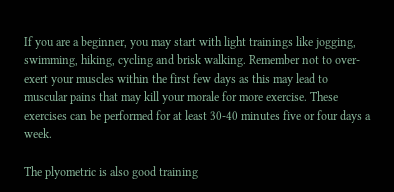If you are a beginner, you may start with light trainings like jogging, swimming, hiking, cycling and brisk walking. Remember not to over-exert your muscles within the first few days as this may lead to muscular pains that may kill your morale for more exercise. These exercises can be performed for at least 30-40 minutes five or four days a week.

The plyometric is also good training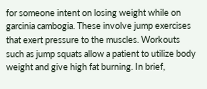for someone intent on losing weight while on garcinia cambogia. These involve jump exercises that exert pressure to the muscles. Workouts such as jump squats allow a patient to utilize body weight and give high fat burning. In brief,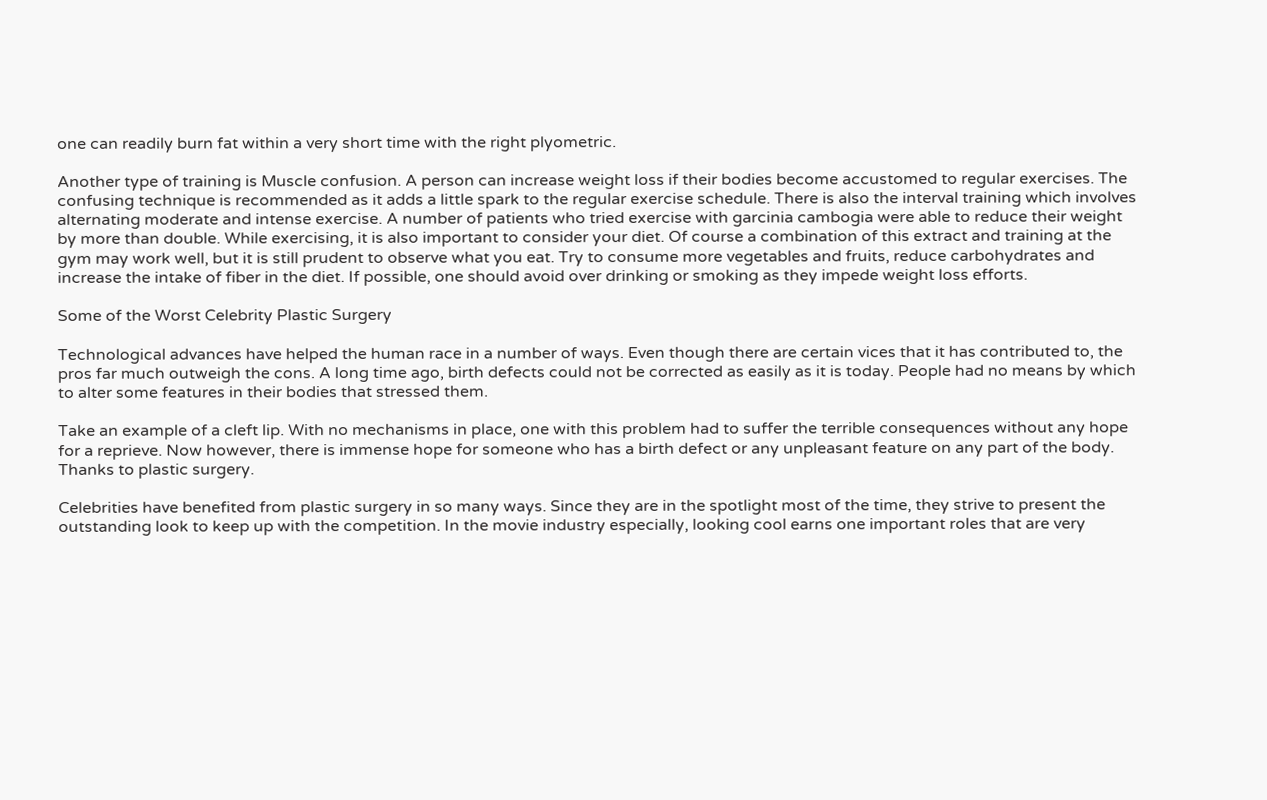one can readily burn fat within a very short time with the right plyometric.

Another type of training is Muscle confusion. A person can increase weight loss if their bodies become accustomed to regular exercises. The confusing technique is recommended as it adds a little spark to the regular exercise schedule. There is also the interval training which involves alternating moderate and intense exercise. A number of patients who tried exercise with garcinia cambogia were able to reduce their weight by more than double. While exercising, it is also important to consider your diet. Of course a combination of this extract and training at the gym may work well, but it is still prudent to observe what you eat. Try to consume more vegetables and fruits, reduce carbohydrates and increase the intake of fiber in the diet. If possible, one should avoid over drinking or smoking as they impede weight loss efforts.

Some of the Worst Celebrity Plastic Surgery

Technological advances have helped the human race in a number of ways. Even though there are certain vices that it has contributed to, the pros far much outweigh the cons. A long time ago, birth defects could not be corrected as easily as it is today. People had no means by which to alter some features in their bodies that stressed them.

Take an example of a cleft lip. With no mechanisms in place, one with this problem had to suffer the terrible consequences without any hope for a reprieve. Now however, there is immense hope for someone who has a birth defect or any unpleasant feature on any part of the body. Thanks to plastic surgery.

Celebrities have benefited from plastic surgery in so many ways. Since they are in the spotlight most of the time, they strive to present the outstanding look to keep up with the competition. In the movie industry especially, looking cool earns one important roles that are very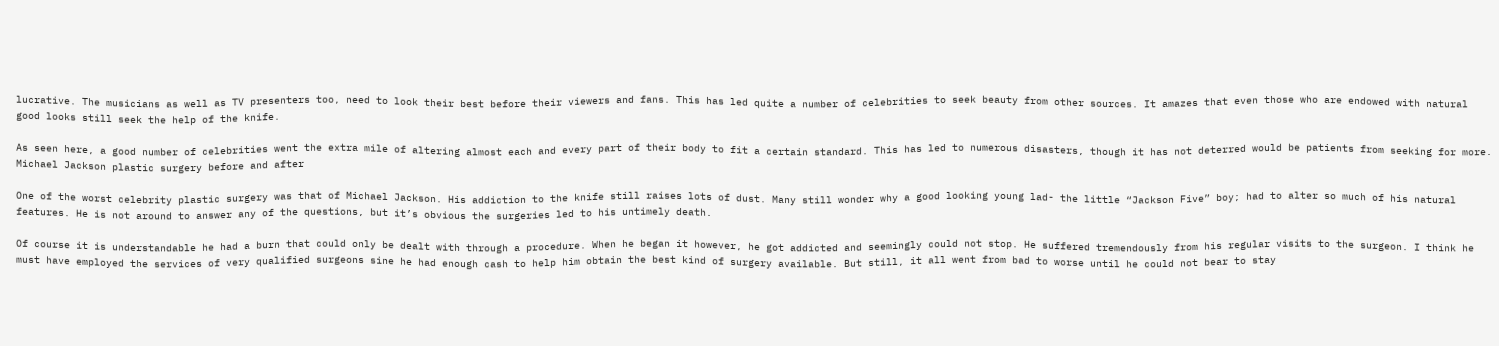lucrative. The musicians as well as TV presenters too, need to look their best before their viewers and fans. This has led quite a number of celebrities to seek beauty from other sources. It amazes that even those who are endowed with natural good looks still seek the help of the knife.

As seen here, a good number of celebrities went the extra mile of altering almost each and every part of their body to fit a certain standard. This has led to numerous disasters, though it has not deterred would be patients from seeking for more.
Michael Jackson plastic surgery before and after

One of the worst celebrity plastic surgery was that of Michael Jackson. His addiction to the knife still raises lots of dust. Many still wonder why a good looking young lad- the little “Jackson Five” boy; had to alter so much of his natural features. He is not around to answer any of the questions, but it’s obvious the surgeries led to his untimely death.

Of course it is understandable he had a burn that could only be dealt with through a procedure. When he began it however, he got addicted and seemingly could not stop. He suffered tremendously from his regular visits to the surgeon. I think he must have employed the services of very qualified surgeons sine he had enough cash to help him obtain the best kind of surgery available. But still, it all went from bad to worse until he could not bear to stay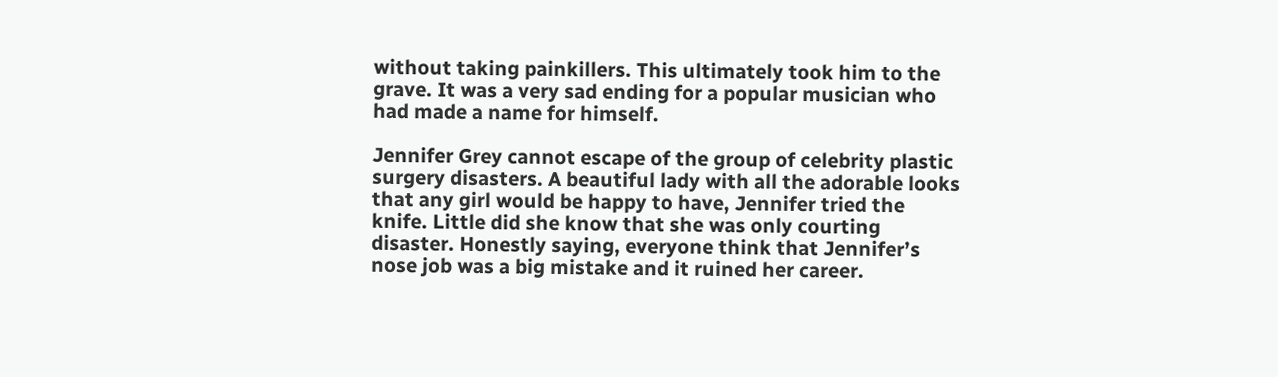without taking painkillers. This ultimately took him to the grave. It was a very sad ending for a popular musician who had made a name for himself.

Jennifer Grey cannot escape of the group of celebrity plastic surgery disasters. A beautiful lady with all the adorable looks that any girl would be happy to have, Jennifer tried the knife. Little did she know that she was only courting disaster. Honestly saying, everyone think that Jennifer’s nose job was a big mistake and it ruined her career.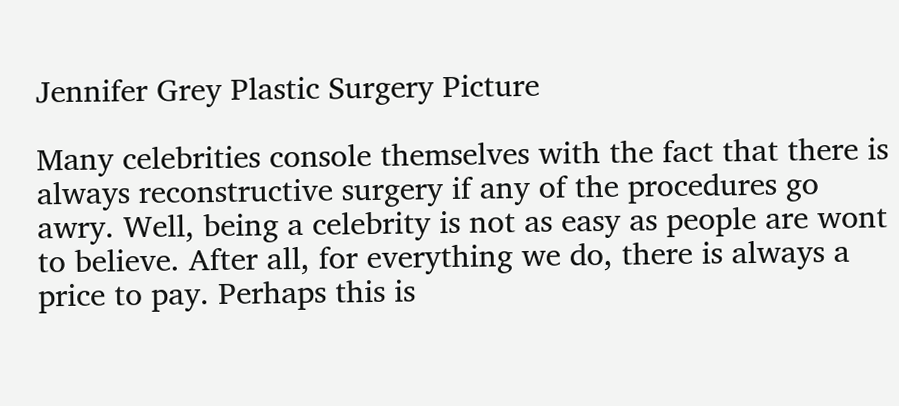Jennifer Grey Plastic Surgery Picture

Many celebrities console themselves with the fact that there is always reconstructive surgery if any of the procedures go awry. Well, being a celebrity is not as easy as people are wont to believe. After all, for everything we do, there is always a price to pay. Perhaps this is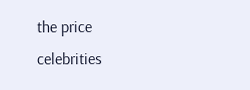the price celebrities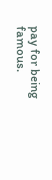pay for being famous.